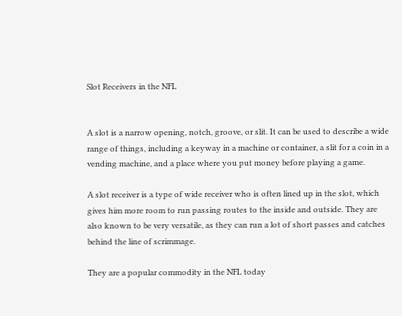Slot Receivers in the NFL


A slot is a narrow opening, notch, groove, or slit. It can be used to describe a wide range of things, including a keyway in a machine or container, a slit for a coin in a vending machine, and a place where you put money before playing a game.

A slot receiver is a type of wide receiver who is often lined up in the slot, which gives him more room to run passing routes to the inside and outside. They are also known to be very versatile, as they can run a lot of short passes and catches behind the line of scrimmage.

They are a popular commodity in the NFL today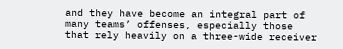and they have become an integral part of many teams’ offenses, especially those that rely heavily on a three-wide receiver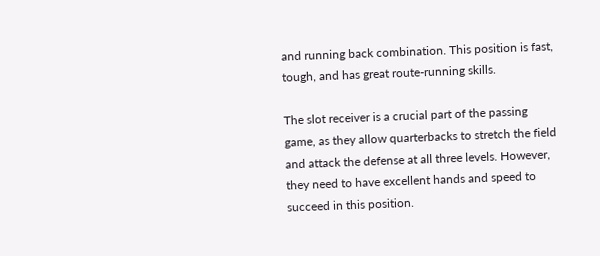and running back combination. This position is fast, tough, and has great route-running skills.

The slot receiver is a crucial part of the passing game, as they allow quarterbacks to stretch the field and attack the defense at all three levels. However, they need to have excellent hands and speed to succeed in this position.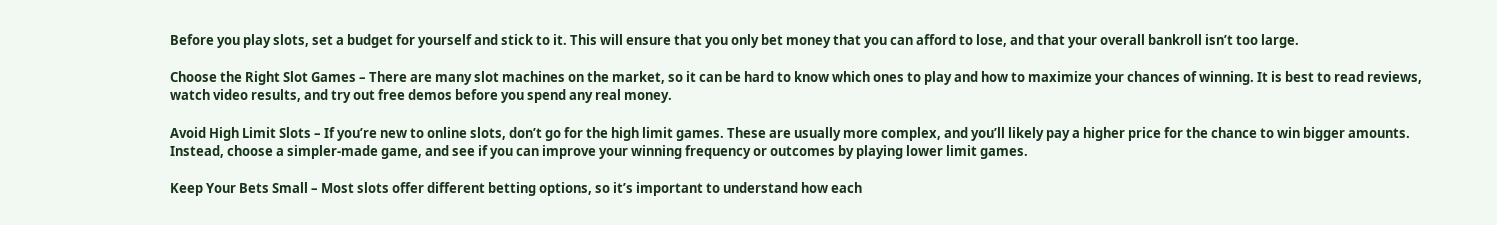Before you play slots, set a budget for yourself and stick to it. This will ensure that you only bet money that you can afford to lose, and that your overall bankroll isn’t too large.

Choose the Right Slot Games – There are many slot machines on the market, so it can be hard to know which ones to play and how to maximize your chances of winning. It is best to read reviews, watch video results, and try out free demos before you spend any real money.

Avoid High Limit Slots – If you’re new to online slots, don’t go for the high limit games. These are usually more complex, and you’ll likely pay a higher price for the chance to win bigger amounts. Instead, choose a simpler-made game, and see if you can improve your winning frequency or outcomes by playing lower limit games.

Keep Your Bets Small – Most slots offer different betting options, so it’s important to understand how each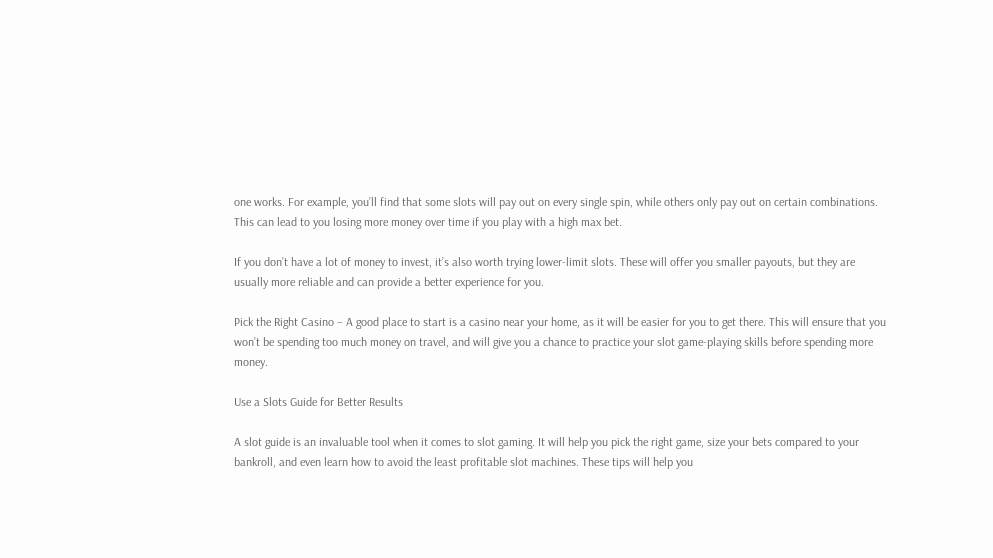one works. For example, you’ll find that some slots will pay out on every single spin, while others only pay out on certain combinations. This can lead to you losing more money over time if you play with a high max bet.

If you don’t have a lot of money to invest, it’s also worth trying lower-limit slots. These will offer you smaller payouts, but they are usually more reliable and can provide a better experience for you.

Pick the Right Casino – A good place to start is a casino near your home, as it will be easier for you to get there. This will ensure that you won’t be spending too much money on travel, and will give you a chance to practice your slot game-playing skills before spending more money.

Use a Slots Guide for Better Results

A slot guide is an invaluable tool when it comes to slot gaming. It will help you pick the right game, size your bets compared to your bankroll, and even learn how to avoid the least profitable slot machines. These tips will help you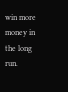win more money in the long run.